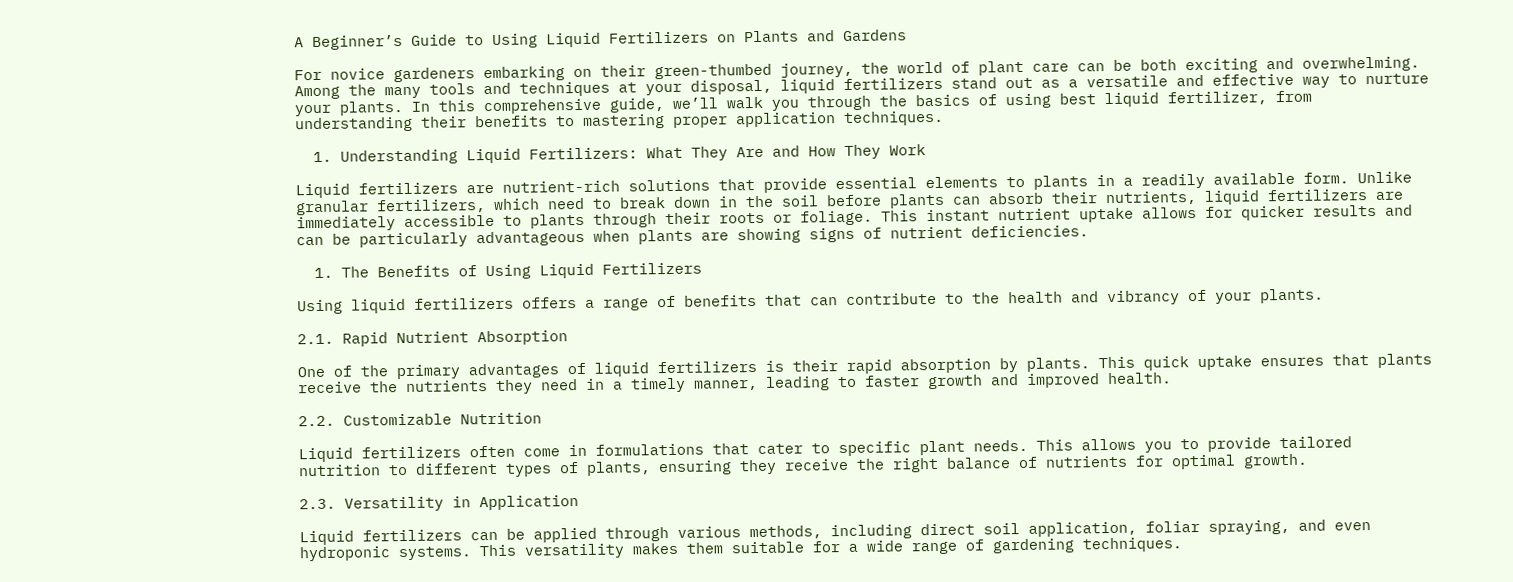A Beginner’s Guide to Using Liquid Fertilizers on Plants and Gardens

For novice gardeners embarking on their green-thumbed journey, the world of plant care can be both exciting and overwhelming. Among the many tools and techniques at your disposal, liquid fertilizers stand out as a versatile and effective way to nurture your plants. In this comprehensive guide, we’ll walk you through the basics of using best liquid fertilizer, from understanding their benefits to mastering proper application techniques.

  1. Understanding Liquid Fertilizers: What They Are and How They Work

Liquid fertilizers are nutrient-rich solutions that provide essential elements to plants in a readily available form. Unlike granular fertilizers, which need to break down in the soil before plants can absorb their nutrients, liquid fertilizers are immediately accessible to plants through their roots or foliage. This instant nutrient uptake allows for quicker results and can be particularly advantageous when plants are showing signs of nutrient deficiencies.

  1. The Benefits of Using Liquid Fertilizers

Using liquid fertilizers offers a range of benefits that can contribute to the health and vibrancy of your plants.

2.1. Rapid Nutrient Absorption

One of the primary advantages of liquid fertilizers is their rapid absorption by plants. This quick uptake ensures that plants receive the nutrients they need in a timely manner, leading to faster growth and improved health.

2.2. Customizable Nutrition

Liquid fertilizers often come in formulations that cater to specific plant needs. This allows you to provide tailored nutrition to different types of plants, ensuring they receive the right balance of nutrients for optimal growth.

2.3. Versatility in Application

Liquid fertilizers can be applied through various methods, including direct soil application, foliar spraying, and even hydroponic systems. This versatility makes them suitable for a wide range of gardening techniques.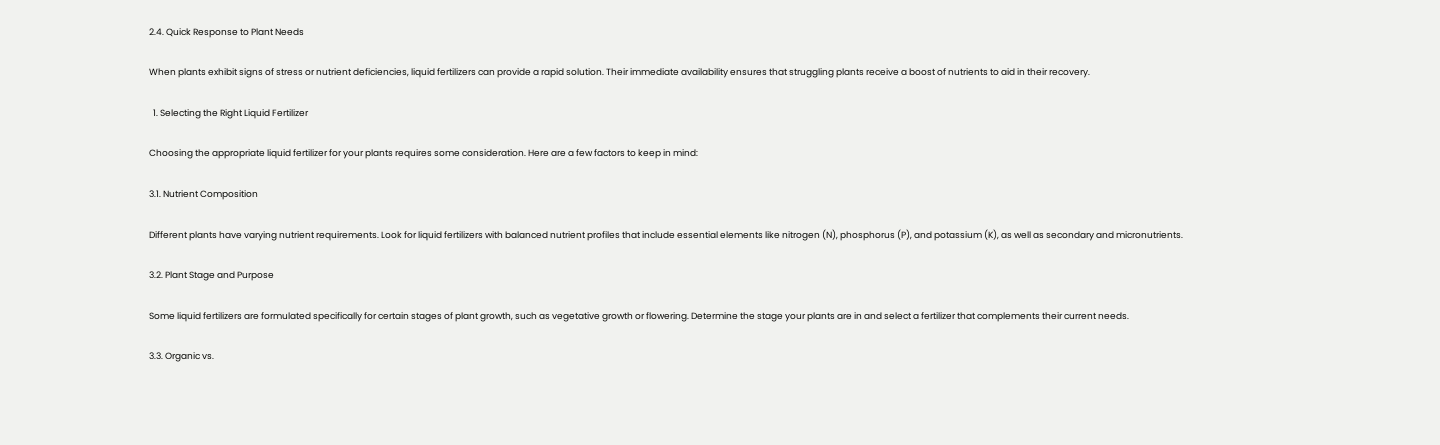2.4. Quick Response to Plant Needs

When plants exhibit signs of stress or nutrient deficiencies, liquid fertilizers can provide a rapid solution. Their immediate availability ensures that struggling plants receive a boost of nutrients to aid in their recovery.

  1. Selecting the Right Liquid Fertilizer

Choosing the appropriate liquid fertilizer for your plants requires some consideration. Here are a few factors to keep in mind:

3.1. Nutrient Composition

Different plants have varying nutrient requirements. Look for liquid fertilizers with balanced nutrient profiles that include essential elements like nitrogen (N), phosphorus (P), and potassium (K), as well as secondary and micronutrients.

3.2. Plant Stage and Purpose

Some liquid fertilizers are formulated specifically for certain stages of plant growth, such as vegetative growth or flowering. Determine the stage your plants are in and select a fertilizer that complements their current needs.

3.3. Organic vs.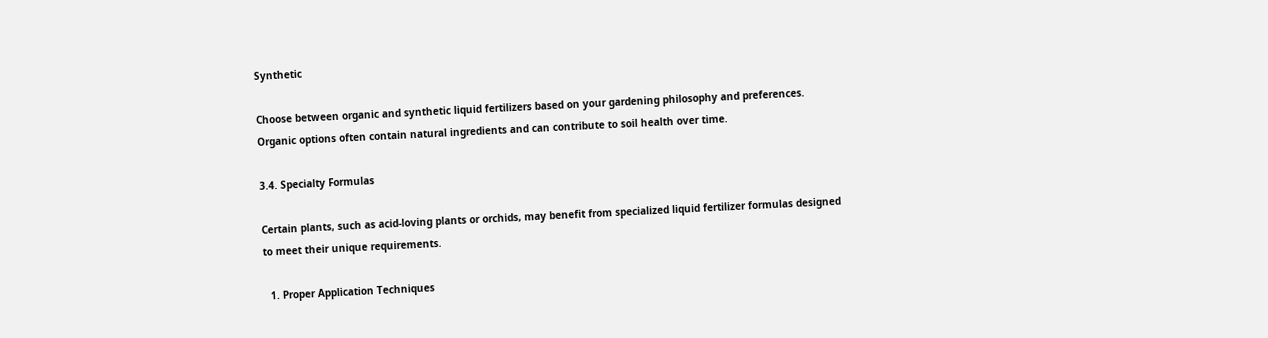Synthetic

Choose between organic and synthetic liquid fertilizers based on your gardening philosophy and preferences. Organic options often contain natural ingredients and can contribute to soil health over time.

3.4. Specialty Formulas

Certain plants, such as acid-loving plants or orchids, may benefit from specialized liquid fertilizer formulas designed to meet their unique requirements.

  1. Proper Application Techniques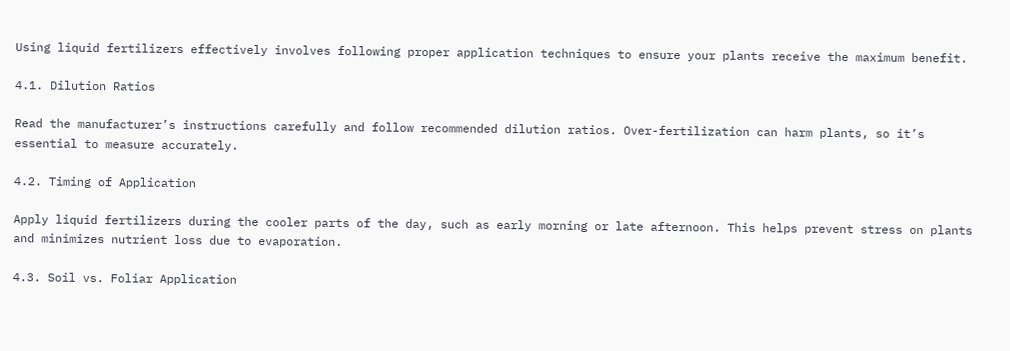Using liquid fertilizers effectively involves following proper application techniques to ensure your plants receive the maximum benefit.

4.1. Dilution Ratios

Read the manufacturer’s instructions carefully and follow recommended dilution ratios. Over-fertilization can harm plants, so it’s essential to measure accurately.

4.2. Timing of Application

Apply liquid fertilizers during the cooler parts of the day, such as early morning or late afternoon. This helps prevent stress on plants and minimizes nutrient loss due to evaporation.

4.3. Soil vs. Foliar Application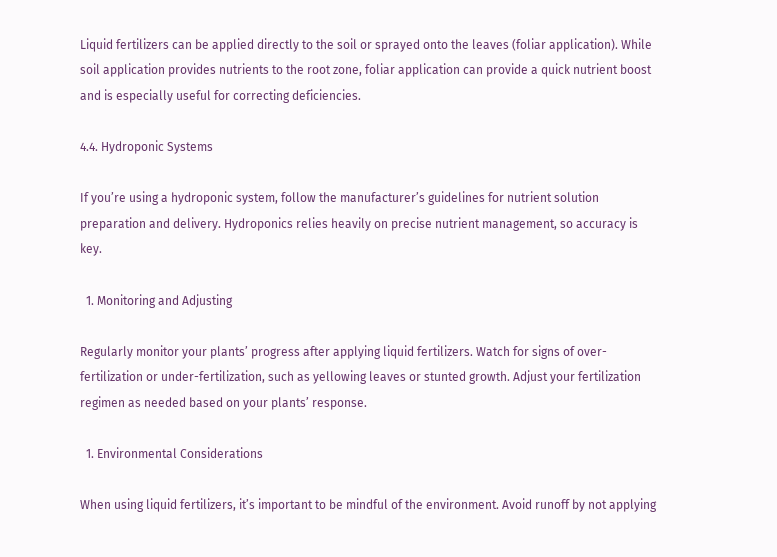Liquid fertilizers can be applied directly to the soil or sprayed onto the leaves (foliar application). While soil application provides nutrients to the root zone, foliar application can provide a quick nutrient boost and is especially useful for correcting deficiencies.

4.4. Hydroponic Systems

If you’re using a hydroponic system, follow the manufacturer’s guidelines for nutrient solution preparation and delivery. Hydroponics relies heavily on precise nutrient management, so accuracy is key.

  1. Monitoring and Adjusting

Regularly monitor your plants’ progress after applying liquid fertilizers. Watch for signs of over-fertilization or under-fertilization, such as yellowing leaves or stunted growth. Adjust your fertilization regimen as needed based on your plants’ response.

  1. Environmental Considerations

When using liquid fertilizers, it’s important to be mindful of the environment. Avoid runoff by not applying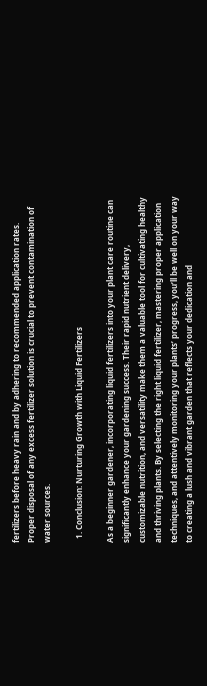fertilizers before heavy rain and by adhering to recommended application rates. Proper disposal of any excess fertilizer solution is crucial to prevent contamination of water sources.

  1. Conclusion: Nurturing Growth with Liquid Fertilizers

As a beginner gardener, incorporating liquid fertilizers into your plant care routine can significantly enhance your gardening success. Their rapid nutrient delivery, customizable nutrition, and versatility make them a valuable tool for cultivating healthy and thriving plants. By selecting the right liquid fertilizer, mastering proper application techniques, and attentively monitoring your plants’ progress, you’ll be well on your way to creating a lush and vibrant garden that reflects your dedication and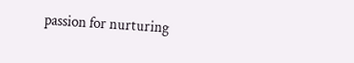passion for nurturing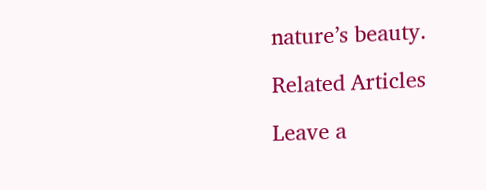nature’s beauty.

Related Articles

Leave a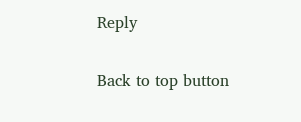Reply

Back to top button